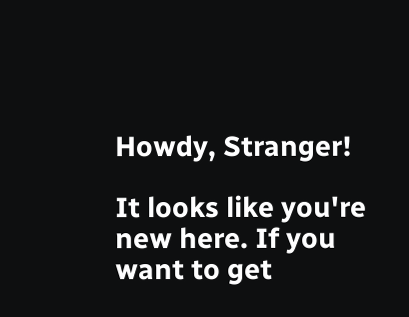Howdy, Stranger!

It looks like you're new here. If you want to get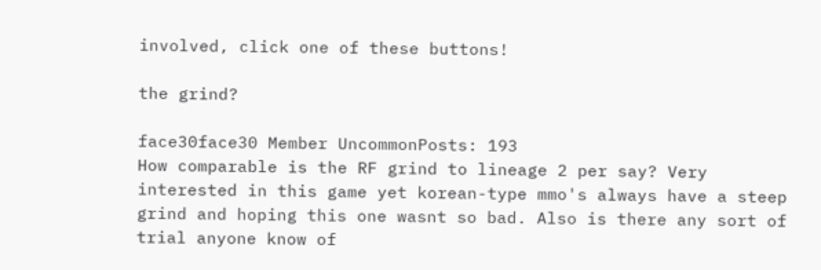involved, click one of these buttons!

the grind?

face30face30 Member UncommonPosts: 193
How comparable is the RF grind to lineage 2 per say? Very interested in this game yet korean-type mmo's always have a steep grind and hoping this one wasnt so bad. Also is there any sort of trial anyone know of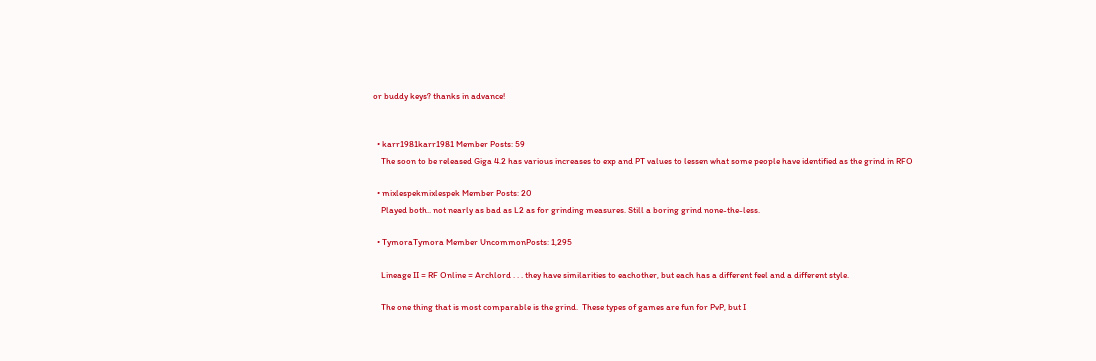or buddy keys? thanks in advance!


  • karr1981karr1981 Member Posts: 59
    The soon to be released Giga 4.2 has various increases to exp and PT values to lessen what some people have identified as the grind in RFO

  • mixlespekmixlespek Member Posts: 20
    Played both.. not nearly as bad as L2 as for grinding measures. Still a boring grind none-the-less.

  • TymoraTymora Member UncommonPosts: 1,295

    Lineage II = RF Online = Archlord . . . they have similarities to eachother, but each has a different feel and a different style.

    The one thing that is most comparable is the grind.  These types of games are fun for PvP, but I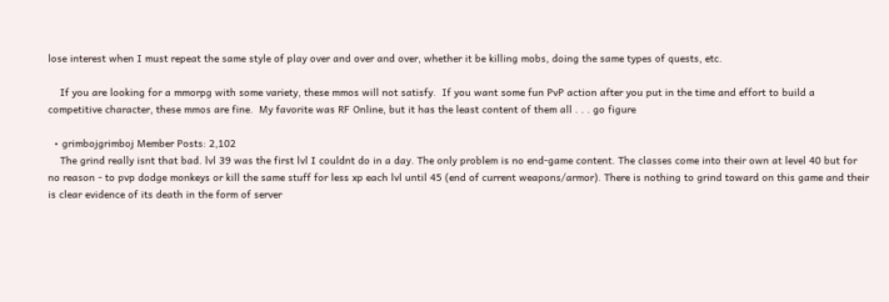lose interest when I must repeat the same style of play over and over and over, whether it be killing mobs, doing the same types of quests, etc.

    If you are looking for a mmorpg with some variety, these mmos will not satisfy.  If you want some fun PvP action after you put in the time and effort to build a competitive character, these mmos are fine.  My favorite was RF Online, but it has the least content of them all . . . go figure

  • grimbojgrimboj Member Posts: 2,102
    The grind really isnt that bad. lvl 39 was the first lvl I couldnt do in a day. The only problem is no end-game content. The classes come into their own at level 40 but for no reason - to pvp dodge monkeys or kill the same stuff for less xp each lvl until 45 (end of current weapons/armor). There is nothing to grind toward on this game and their is clear evidence of its death in the form of server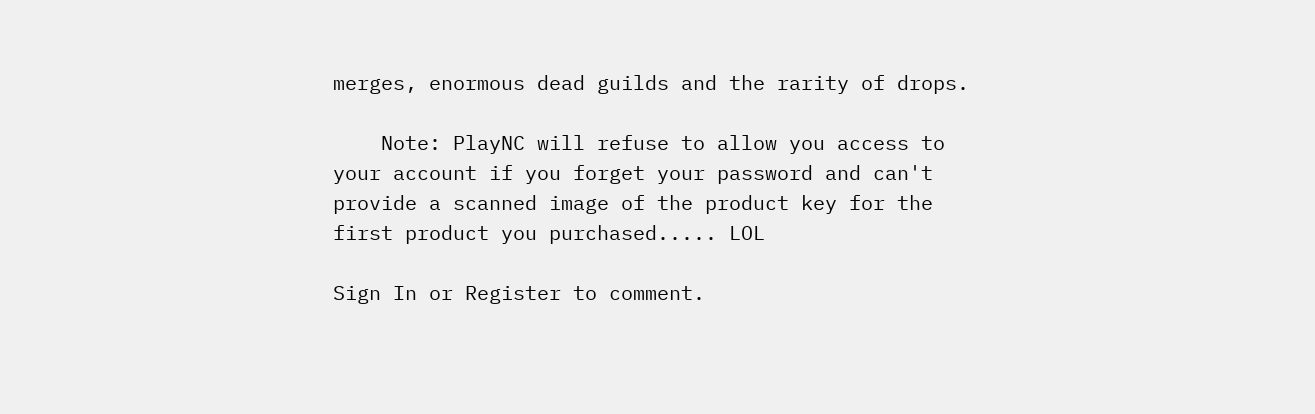merges, enormous dead guilds and the rarity of drops.

    Note: PlayNC will refuse to allow you access to your account if you forget your password and can't provide a scanned image of the product key for the first product you purchased..... LOL

Sign In or Register to comment.